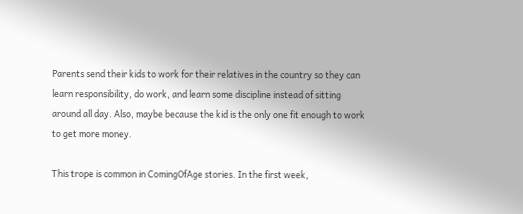Parents send their kids to work for their relatives in the country so they can learn responsibility, do work, and learn some discipline instead of sitting around all day. Also, maybe because the kid is the only one fit enough to work to get more money.

This trope is common in ComingOfAge stories. In the first week,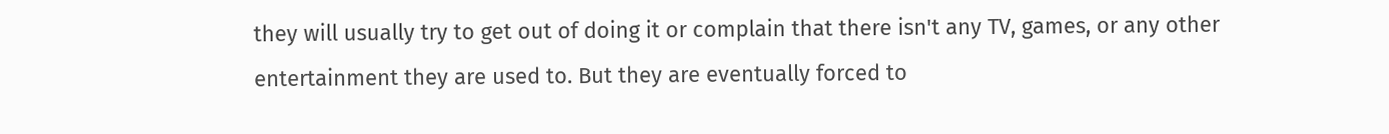they will usually try to get out of doing it or complain that there isn't any TV, games, or any other entertainment they are used to. But they are eventually forced to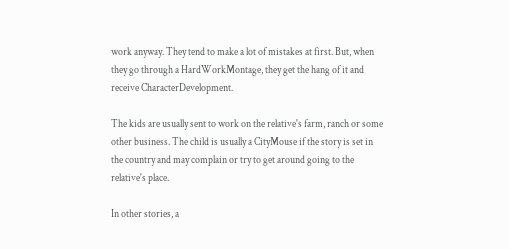work anyway. They tend to make a lot of mistakes at first. But, when they go through a HardWorkMontage, they get the hang of it and receive CharacterDevelopment.

The kids are usually sent to work on the relative's farm, ranch or some other business. The child is usually a CityMouse if the story is set in the country and may complain or try to get around going to the relative's place.

In other stories, a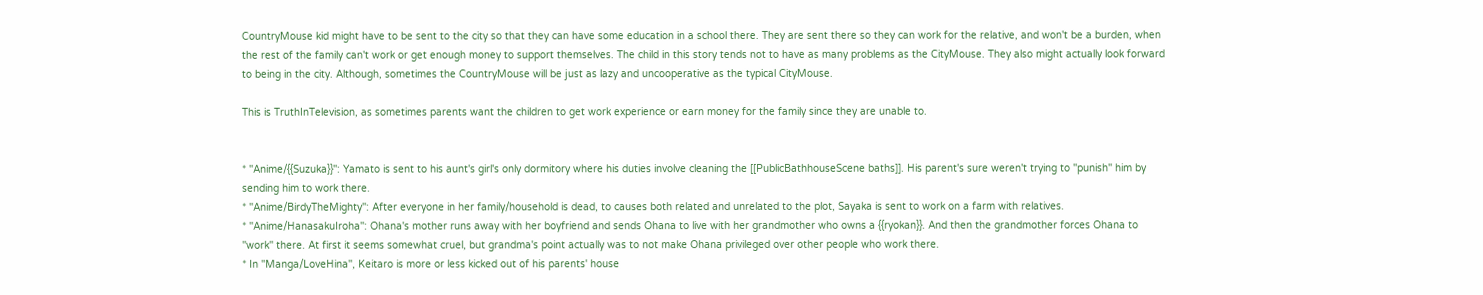CountryMouse kid might have to be sent to the city so that they can have some education in a school there. They are sent there so they can work for the relative, and won't be a burden, when the rest of the family can't work or get enough money to support themselves. The child in this story tends not to have as many problems as the CityMouse. They also might actually look forward to being in the city. Although, sometimes the CountryMouse will be just as lazy and uncooperative as the typical CityMouse.

This is TruthInTelevision, as sometimes parents want the children to get work experience or earn money for the family since they are unable to.


* ''Anime/{{Suzuka}}'': Yamato is sent to his aunt's girl's only dormitory where his duties involve cleaning the [[PublicBathhouseScene baths]]. His parent's sure weren't trying to ''punish'' him by sending him to work there.
* ''Anime/BirdyTheMighty'': After everyone in her family/household is dead, to causes both related and unrelated to the plot, Sayaka is sent to work on a farm with relatives.
* ''Anime/HanasakuIroha'': Ohana's mother runs away with her boyfriend and sends Ohana to live with her grandmother who owns a {{ryokan}}. And then the grandmother forces Ohana to ''work'' there. At first it seems somewhat cruel, but grandma's point actually was to not make Ohana privileged over other people who work there.
* In ''Manga/LoveHina'', Keitaro is more or less kicked out of his parents' house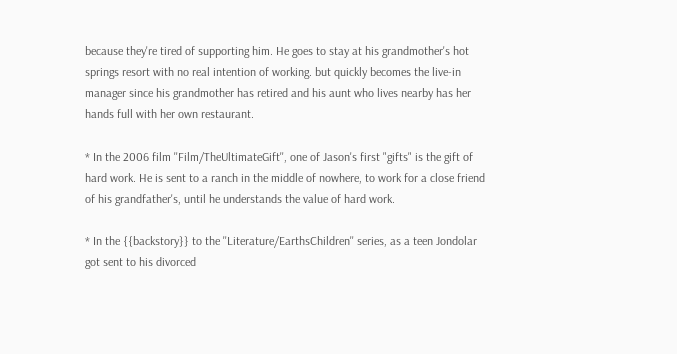because they're tired of supporting him. He goes to stay at his grandmother's hot springs resort with no real intention of working. but quickly becomes the live-in manager since his grandmother has retired and his aunt who lives nearby has her hands full with her own restaurant.

* In the 2006 film ''Film/TheUltimateGift'', one of Jason's first "gifts" is the gift of hard work. He is sent to a ranch in the middle of nowhere, to work for a close friend of his grandfather's, until he understands the value of hard work.

* In the {{backstory}} to the ''Literature/EarthsChildren'' series, as a teen Jondolar got sent to his divorced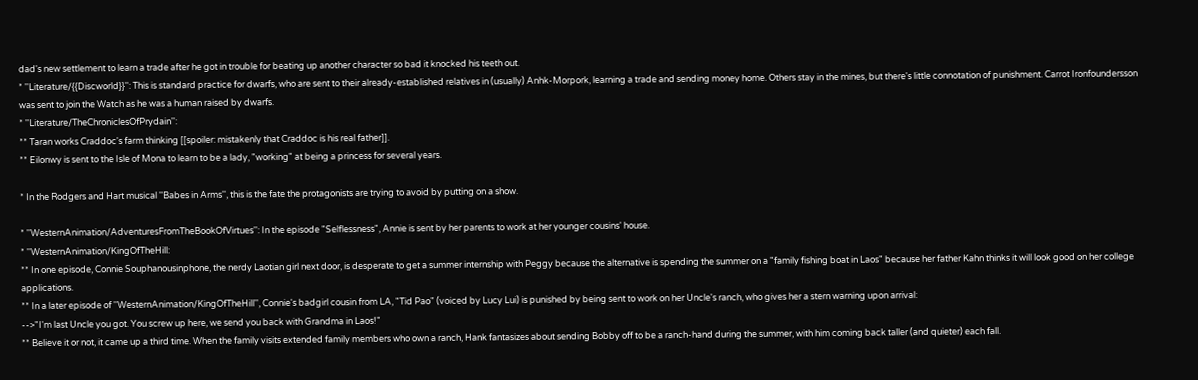dad's new settlement to learn a trade after he got in trouble for beating up another character so bad it knocked his teeth out.
* ''Literature/{{Discworld}}'': This is standard practice for dwarfs, who are sent to their already-established relatives in (usually) Anhk-Morpork, learning a trade and sending money home. Others stay in the mines, but there's little connotation of punishment. Carrot Ironfoundersson was sent to join the Watch as he was a human raised by dwarfs.
* ''Literature/TheChroniclesOfPrydain'':
** Taran works Craddoc's farm thinking [[spoiler: mistakenly that Craddoc is his real father]].
** Eilonwy is sent to the Isle of Mona to learn to be a lady, "working" at being a princess for several years.

* In the Rodgers and Hart musical ''Babes in Arms'', this is the fate the protagonists are trying to avoid by putting on a show.

* ''WesternAnimation/AdventuresFromTheBookOfVirtues'': In the episode "Selflessness", Annie is sent by her parents to work at her younger cousins' house.
* ''WesternAnimation/KingOfTheHill:
** In one episode, Connie Souphanousinphone, the nerdy Laotian girl next door, is desperate to get a summer internship with Peggy because the alternative is spending the summer on a "family fishing boat in Laos" because her father Kahn thinks it will look good on her college applications.
** In a later episode of ''WesternAnimation/KingOfTheHill'', Connie's badgirl cousin from LA, "Tid Pao" (voiced by Lucy Lui) is punished by being sent to work on her Uncle's ranch, who gives her a stern warning upon arrival:
-->"I'm last Uncle you got. You screw up here, we send you back with Grandma in Laos!"
** Believe it or not, it came up a third time. When the family visits extended family members who own a ranch, Hank fantasizes about sending Bobby off to be a ranch-hand during the summer, with him coming back taller (and quieter) each fall.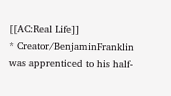[[AC:Real Life]]
* Creator/BenjaminFranklin was apprenticed to his half-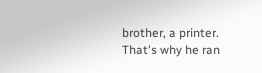brother, a printer. That's why he ran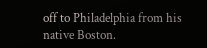off to Philadelphia from his native Boston.